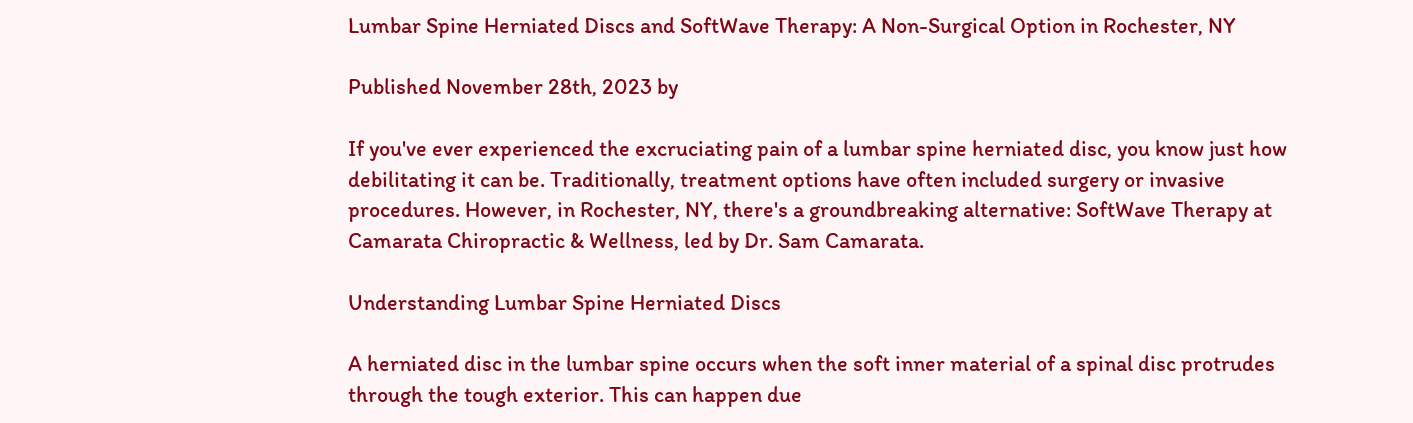Lumbar Spine Herniated Discs and SoftWave Therapy: A Non-Surgical Option in Rochester, NY

Published November 28th, 2023 by

If you've ever experienced the excruciating pain of a lumbar spine herniated disc, you know just how debilitating it can be. Traditionally, treatment options have often included surgery or invasive procedures. However, in Rochester, NY, there's a groundbreaking alternative: SoftWave Therapy at Camarata Chiropractic & Wellness, led by Dr. Sam Camarata.

Understanding Lumbar Spine Herniated Discs

A herniated disc in the lumbar spine occurs when the soft inner material of a spinal disc protrudes through the tough exterior. This can happen due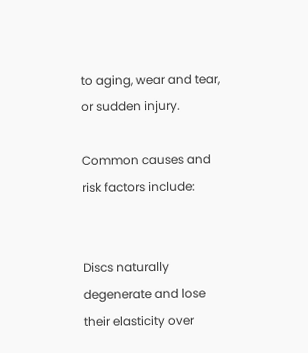to aging, wear and tear, or sudden injury.

Common causes and risk factors include:


Discs naturally degenerate and lose their elasticity over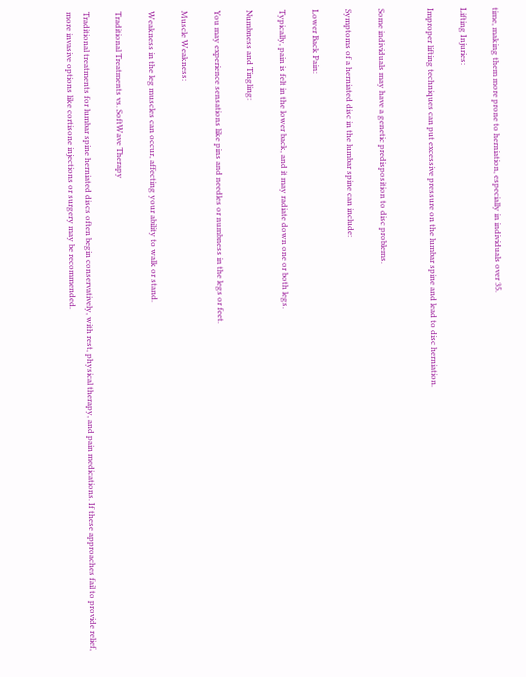time, making them more prone to herniation, especially in individuals over 35.

Lifting Injuries:

Improper lifting techniques can put excessive pressure on the lumbar spine and lead to disc herniation.


Some individuals may have a genetic predisposition to disc problems.

Symptoms of a herniated disc in the lumbar spine can include:

Lower Back Pain:

Typically, pain is felt in the lower back, and it may radiate down one or both legs.

Numbness and Tingling:

You may experience sensations like pins and needles or numbness in the legs or feet.

Muscle Weakness:

Weakness in the leg muscles can occur, affecting your ability to walk or stand.

Traditional Treatments vs. SoftWave Therapy

Traditional treatments for lumbar spine herniated discs often begin conservatively, with rest, physical therapy, and pain medications. If these approaches fail to provide relief, more invasive options like cortisone injections or surgery may be recommended.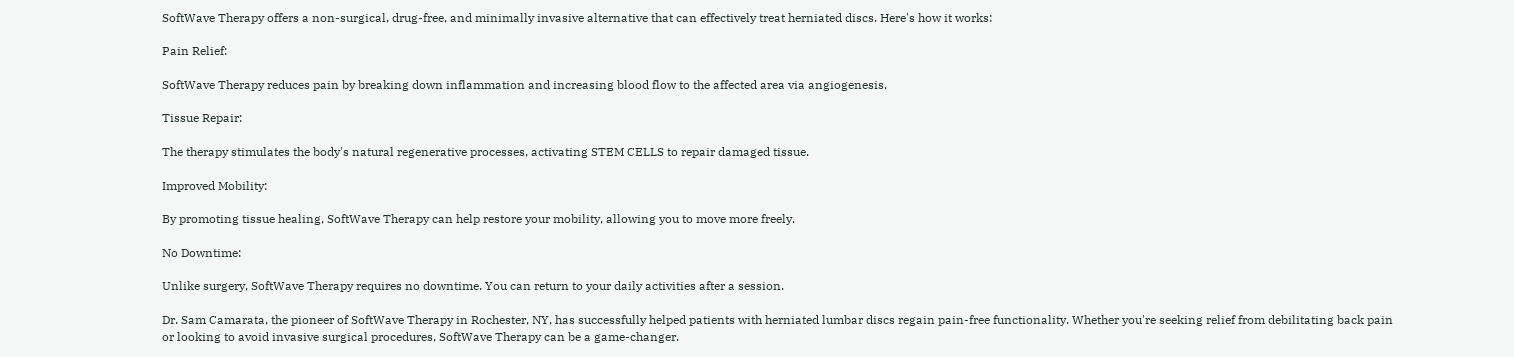SoftWave Therapy offers a non-surgical, drug-free, and minimally invasive alternative that can effectively treat herniated discs. Here's how it works:

Pain Relief:

SoftWave Therapy reduces pain by breaking down inflammation and increasing blood flow to the affected area via angiogenesis.

Tissue Repair:

The therapy stimulates the body's natural regenerative processes, activating STEM CELLS to repair damaged tissue.

Improved Mobility:

By promoting tissue healing, SoftWave Therapy can help restore your mobility, allowing you to move more freely.

No Downtime:

Unlike surgery, SoftWave Therapy requires no downtime. You can return to your daily activities after a session.

Dr. Sam Camarata, the pioneer of SoftWave Therapy in Rochester, NY, has successfully helped patients with herniated lumbar discs regain pain-free functionality. Whether you're seeking relief from debilitating back pain or looking to avoid invasive surgical procedures, SoftWave Therapy can be a game-changer.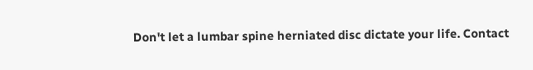Don't let a lumbar spine herniated disc dictate your life. Contact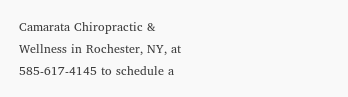Camarata Chiropractic & Wellness in Rochester, NY, at 585-617-4145 to schedule a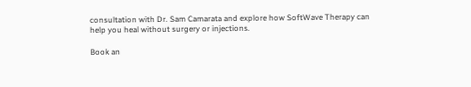consultation with Dr. Sam Camarata and explore how SoftWave Therapy can help you heal without surgery or injections.

Book an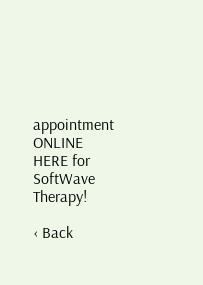appointment ONLINE HERE for SoftWave Therapy!

‹ Back